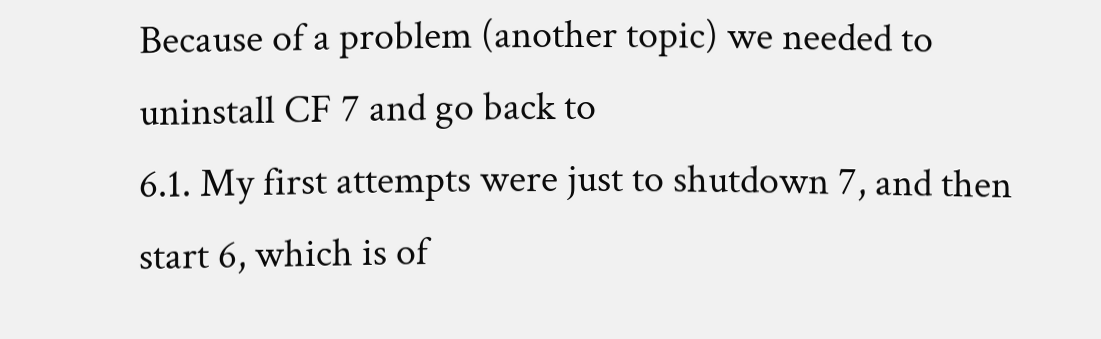Because of a problem (another topic) we needed to uninstall CF 7 and go back to
6.1. My first attempts were just to shutdown 7, and then start 6, which is of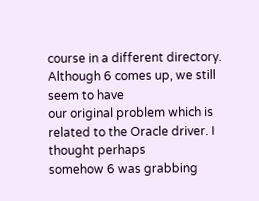course in a different directory. Although 6 comes up, we still seem to have
our original problem which is related to the Oracle driver. I thought perhaps
somehow 6 was grabbing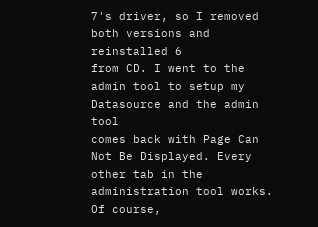7's driver, so I removed both versions and reinstalled 6
from CD. I went to the admin tool to setup my Datasource and the admin tool
comes back with Page Can Not Be Displayed. Every other tab in the
administration tool works. Of course,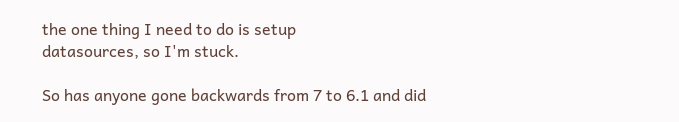the one thing I need to do is setup
datasources, so I'm stuck.

So has anyone gone backwards from 7 to 6.1 and did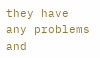they have any problems and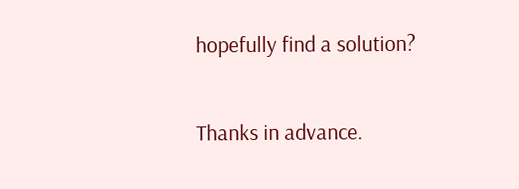hopefully find a solution?

Thanks in advance.